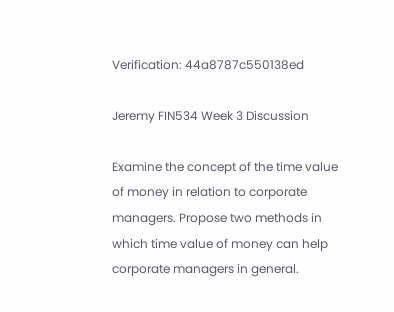Verification: 44a8787c550138ed

Jeremy FIN534 Week 3 Discussion

Examine the concept of the time value of money in relation to corporate managers. Propose two methods in which time value of money can help corporate managers in general.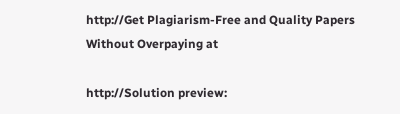http://Get Plagiarism-Free and Quality Papers Without Overpaying at

http://Solution preview: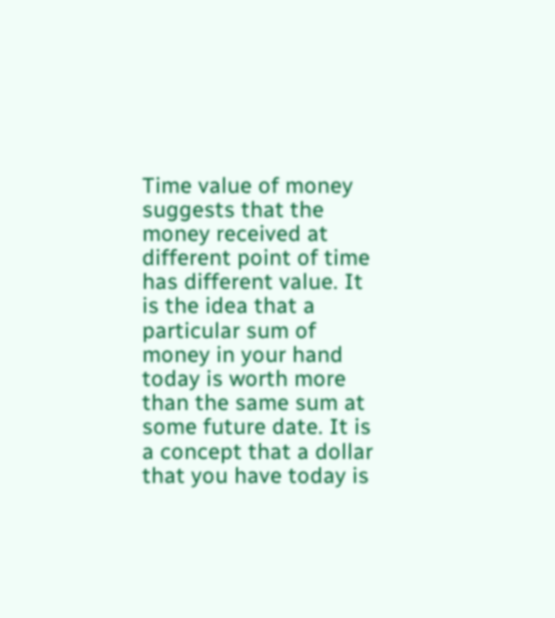Time value of money suggests that the money received at different point of time has different value. It is the idea that a particular sum of money in your hand today is worth more than the same sum at some future date. It is a concept that a dollar that you have today is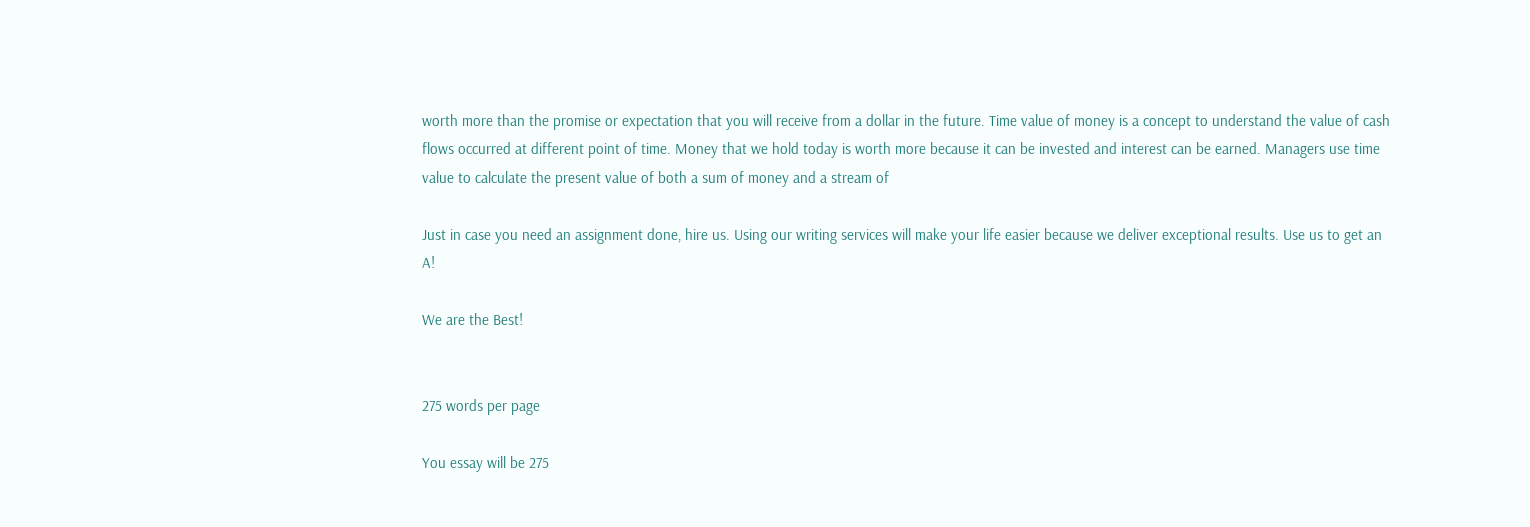worth more than the promise or expectation that you will receive from a dollar in the future. Time value of money is a concept to understand the value of cash flows occurred at different point of time. Money that we hold today is worth more because it can be invested and interest can be earned. Managers use time value to calculate the present value of both a sum of money and a stream of

Just in case you need an assignment done, hire us. Using our writing services will make your life easier because we deliver exceptional results. Use us to get an A!

We are the Best!


275 words per page

You essay will be 275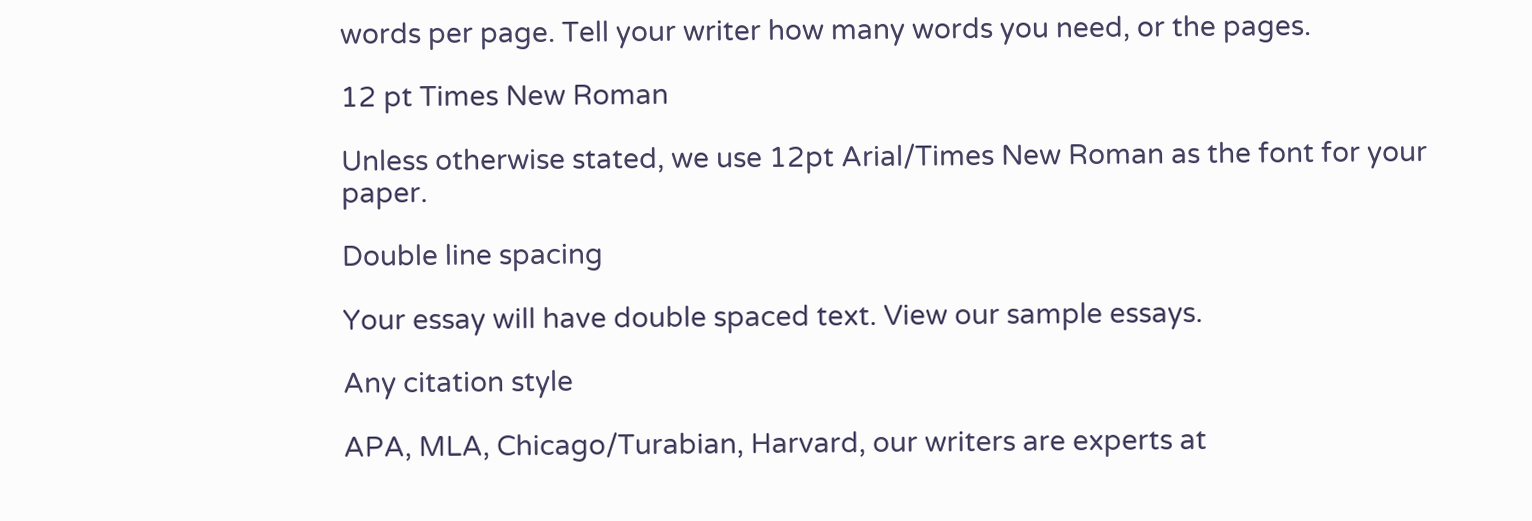words per page. Tell your writer how many words you need, or the pages.

12 pt Times New Roman

Unless otherwise stated, we use 12pt Arial/Times New Roman as the font for your paper.

Double line spacing

Your essay will have double spaced text. View our sample essays.

Any citation style

APA, MLA, Chicago/Turabian, Harvard, our writers are experts at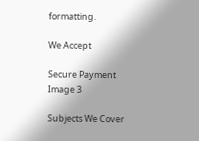formatting.

We Accept

Secure Payment
Image 3

Subjects We Cover